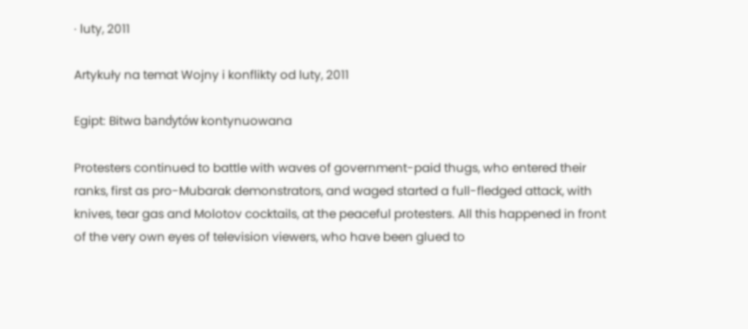· luty, 2011

Artykuły na temat Wojny i konflikty od luty, 2011

Egipt: Bitwa bandytów kontynuowana

Protesters continued to battle with waves of government-paid thugs, who entered their ranks, first as pro-Mubarak demonstrators, and waged started a full-fledged attack, with knives, tear gas and Molotov cocktails, at the peaceful protesters. All this happened in front of the very own eyes of television viewers, who have been glued to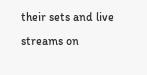their sets and live streams on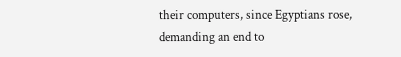their computers, since Egyptians rose, demanding an end to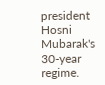president Hosni Mubarak's 30-year regime.